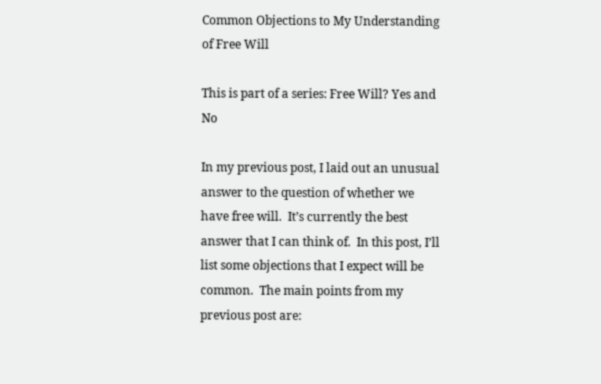Common Objections to My Understanding of Free Will

This is part of a series: Free Will? Yes and No

In my previous post, I laid out an unusual answer to the question of whether we have free will.  It’s currently the best answer that I can think of.  In this post, I’ll list some objections that I expect will be common.  The main points from my previous post are: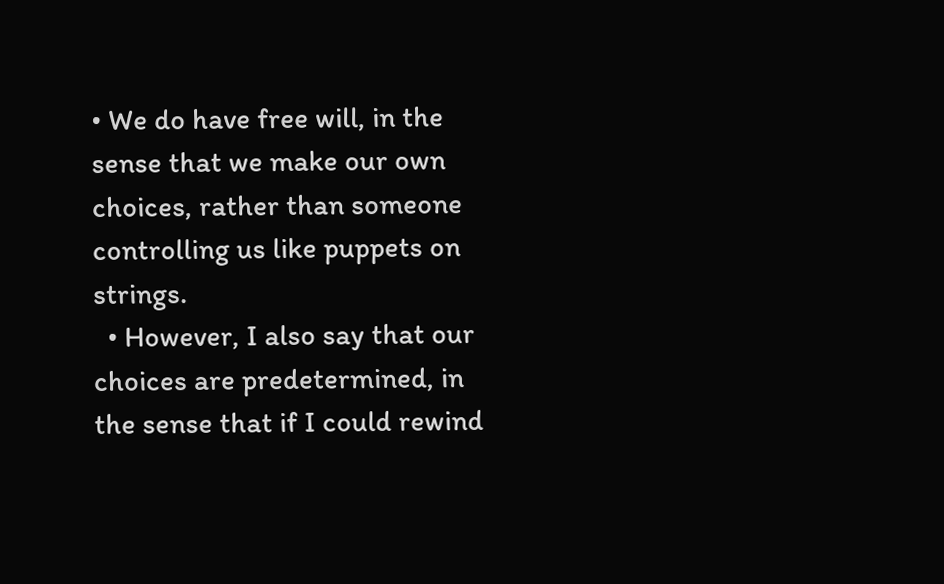• We do have free will, in the sense that we make our own choices, rather than someone controlling us like puppets on strings.
  • However, I also say that our choices are predetermined, in the sense that if I could rewind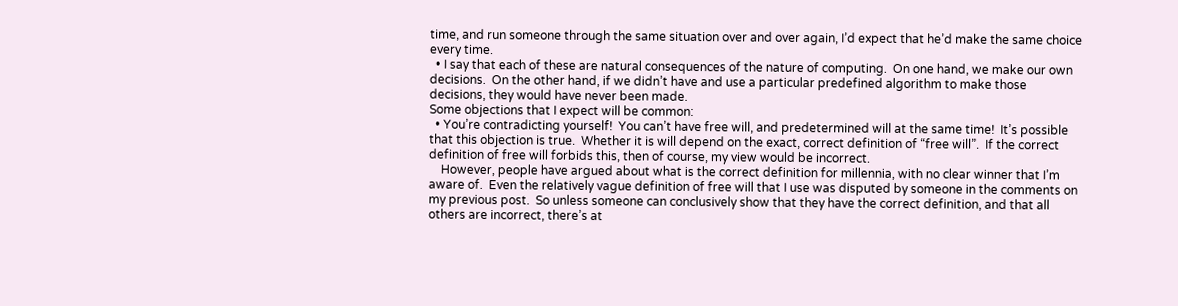time, and run someone through the same situation over and over again, I’d expect that he’d make the same choice every time.
  • I say that each of these are natural consequences of the nature of computing.  On one hand, we make our own decisions.  On the other hand, if we didn’t have and use a particular predefined algorithm to make those decisions, they would have never been made.
Some objections that I expect will be common:
  • You’re contradicting yourself!  You can’t have free will, and predetermined will at the same time!  It’s possible that this objection is true.  Whether it is will depend on the exact, correct definition of “free will”.  If the correct definition of free will forbids this, then of course, my view would be incorrect.
    However, people have argued about what is the correct definition for millennia, with no clear winner that I’m aware of.  Even the relatively vague definition of free will that I use was disputed by someone in the comments on my previous post.  So unless someone can conclusively show that they have the correct definition, and that all others are incorrect, there’s at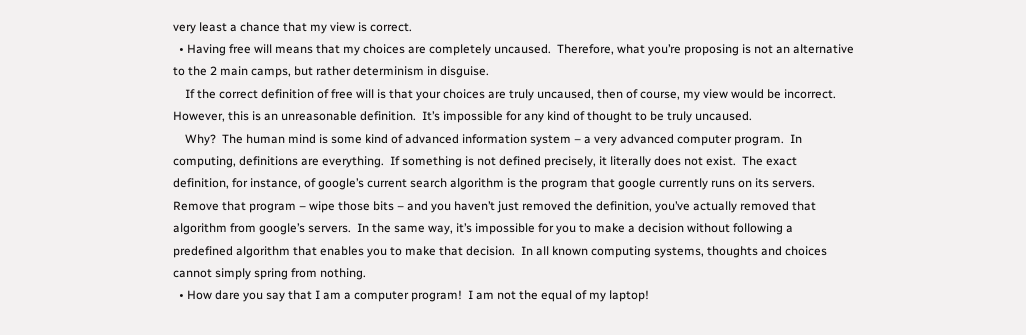very least a chance that my view is correct.
  • Having free will means that my choices are completely uncaused.  Therefore, what you’re proposing is not an alternative to the 2 main camps, but rather determinism in disguise.
    If the correct definition of free will is that your choices are truly uncaused, then of course, my view would be incorrect.  However, this is an unreasonable definition.  It’s impossible for any kind of thought to be truly uncaused.
    Why?  The human mind is some kind of advanced information system – a very advanced computer program.  In computing, definitions are everything.  If something is not defined precisely, it literally does not exist.  The exact definition, for instance, of google’s current search algorithm is the program that google currently runs on its servers.  Remove that program – wipe those bits – and you haven’t just removed the definition, you’ve actually removed that algorithm from google’s servers.  In the same way, it’s impossible for you to make a decision without following a predefined algorithm that enables you to make that decision.  In all known computing systems, thoughts and choices cannot simply spring from nothing.
  • How dare you say that I am a computer program!  I am not the equal of my laptop!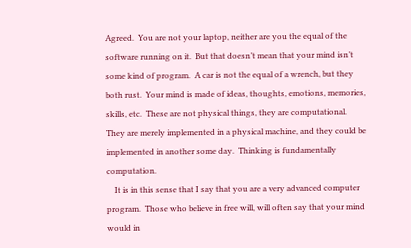Agreed.  You are not your laptop, neither are you the equal of the software running on it.  But that doesn’t mean that your mind isn’t some kind of program.  A car is not the equal of a wrench, but they both rust.  Your mind is made of ideas, thoughts, emotions, memories, skills, etc.  These are not physical things, they are computational.  They are merely implemented in a physical machine, and they could be implemented in another some day.  Thinking is fundamentally computation.
    It is in this sense that I say that you are a very advanced computer program.  Those who believe in free will, will often say that your mind would in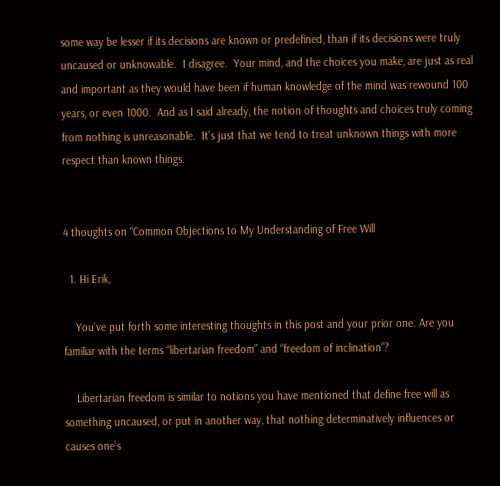some way be lesser if its decisions are known or predefined, than if its decisions were truly uncaused or unknowable.  I disagree.  Your mind, and the choices you make, are just as real and important as they would have been if human knowledge of the mind was rewound 100 years, or even 1000.  And as I said already, the notion of thoughts and choices truly coming from nothing is unreasonable.  It’s just that we tend to treat unknown things with more respect than known things.


4 thoughts on “Common Objections to My Understanding of Free Will

  1. Hi Erik,

    You’ve put forth some interesting thoughts in this post and your prior one. Are you familiar with the terms “libertarian freedom” and “freedom of inclination”?

    Libertarian freedom is similar to notions you have mentioned that define free will as something uncaused, or put in another way, that nothing determinatively influences or causes one’s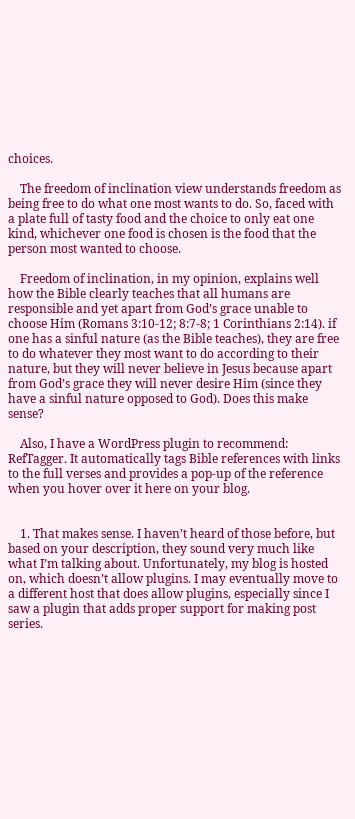choices.

    The freedom of inclination view understands freedom as being free to do what one most wants to do. So, faced with a plate full of tasty food and the choice to only eat one kind, whichever one food is chosen is the food that the person most wanted to choose.

    Freedom of inclination, in my opinion, explains well how the Bible clearly teaches that all humans are responsible and yet apart from God’s grace unable to choose Him (Romans 3:10-12; 8:7-8; 1 Corinthians 2:14). if one has a sinful nature (as the Bible teaches), they are free to do whatever they most want to do according to their nature, but they will never believe in Jesus because apart from God’s grace they will never desire Him (since they have a sinful nature opposed to God). Does this make sense?

    Also, I have a WordPress plugin to recommend: RefTagger. It automatically tags Bible references with links to the full verses and provides a pop-up of the reference when you hover over it here on your blog.


    1. That makes sense. I haven’t heard of those before, but based on your description, they sound very much like what I’m talking about. Unfortunately, my blog is hosted on, which doesn’t allow plugins. I may eventually move to a different host that does allow plugins, especially since I saw a plugin that adds proper support for making post series.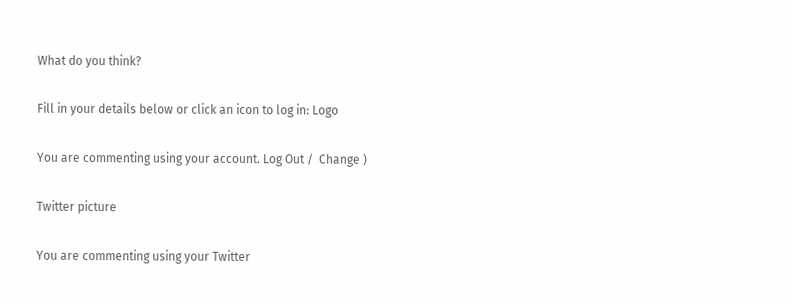What do you think?

Fill in your details below or click an icon to log in: Logo

You are commenting using your account. Log Out /  Change )

Twitter picture

You are commenting using your Twitter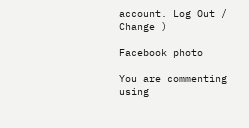account. Log Out /  Change )

Facebook photo

You are commenting using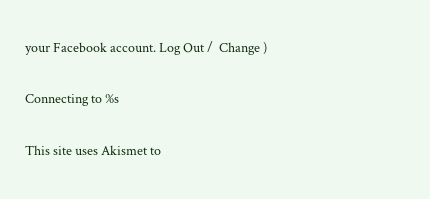your Facebook account. Log Out /  Change )

Connecting to %s

This site uses Akismet to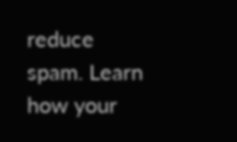reduce spam. Learn how your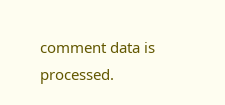comment data is processed.